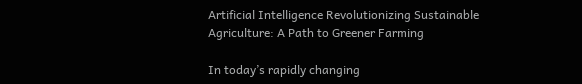Artificial Intelligence Revolutionizing Sustainable Agriculture: A Path to Greener Farming

In today’s rapidly changing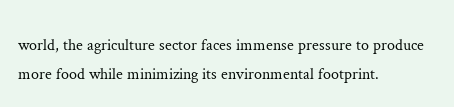world, the agriculture sector faces immense pressure to produce more food while minimizing its environmental footprint.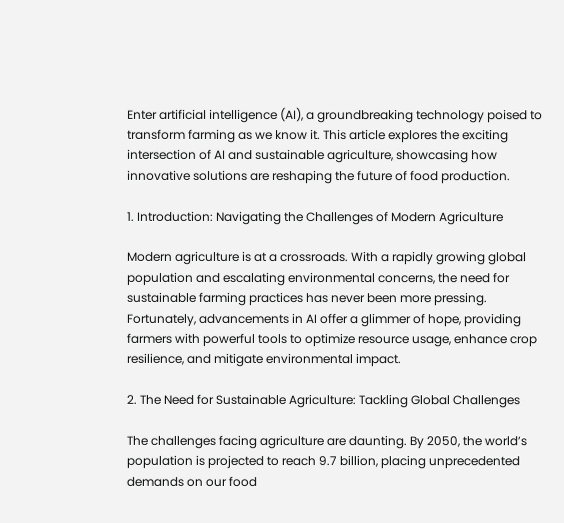Enter artificial intelligence (AI), a groundbreaking technology poised to transform farming as we know it. This article explores the exciting intersection of AI and sustainable agriculture, showcasing how innovative solutions are reshaping the future of food production.

1. Introduction: Navigating the Challenges of Modern Agriculture

Modern agriculture is at a crossroads. With a rapidly growing global population and escalating environmental concerns, the need for sustainable farming practices has never been more pressing. Fortunately, advancements in AI offer a glimmer of hope, providing farmers with powerful tools to optimize resource usage, enhance crop resilience, and mitigate environmental impact.

2. The Need for Sustainable Agriculture: Tackling Global Challenges

The challenges facing agriculture are daunting. By 2050, the world’s population is projected to reach 9.7 billion, placing unprecedented demands on our food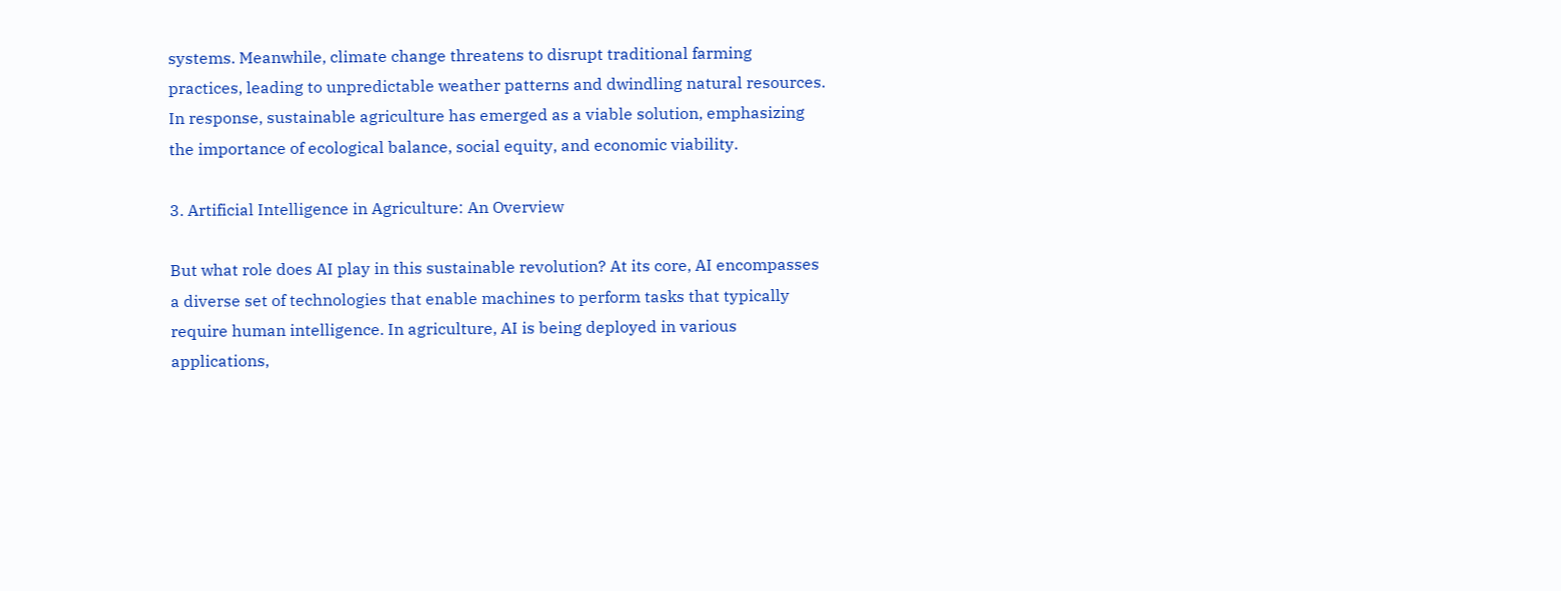systems. Meanwhile, climate change threatens to disrupt traditional farming practices, leading to unpredictable weather patterns and dwindling natural resources. In response, sustainable agriculture has emerged as a viable solution, emphasizing the importance of ecological balance, social equity, and economic viability.

3. Artificial Intelligence in Agriculture: An Overview

But what role does AI play in this sustainable revolution? At its core, AI encompasses a diverse set of technologies that enable machines to perform tasks that typically require human intelligence. In agriculture, AI is being deployed in various applications,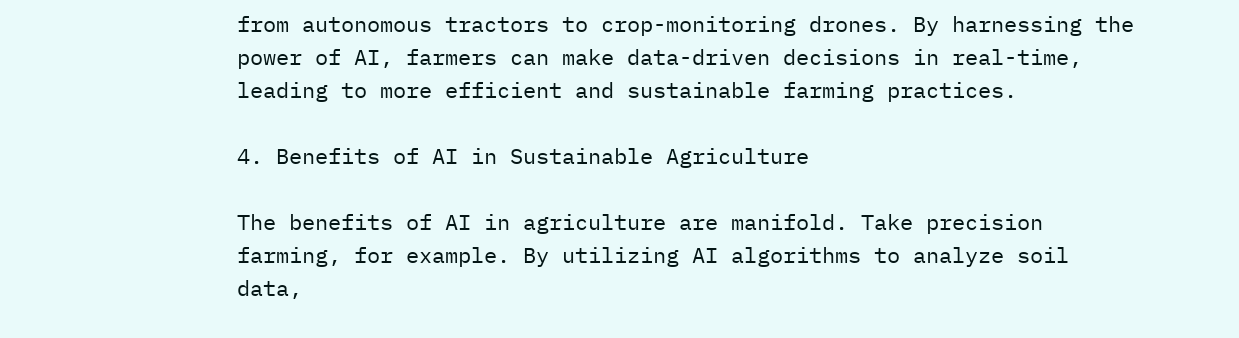from autonomous tractors to crop-monitoring drones. By harnessing the power of AI, farmers can make data-driven decisions in real-time, leading to more efficient and sustainable farming practices.

4. Benefits of AI in Sustainable Agriculture

The benefits of AI in agriculture are manifold. Take precision farming, for example. By utilizing AI algorithms to analyze soil data,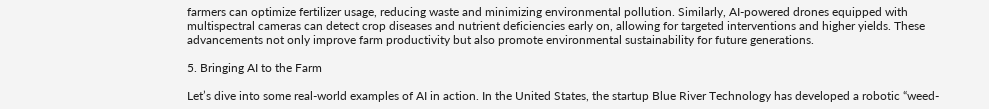farmers can optimize fertilizer usage, reducing waste and minimizing environmental pollution. Similarly, AI-powered drones equipped with multispectral cameras can detect crop diseases and nutrient deficiencies early on, allowing for targeted interventions and higher yields. These advancements not only improve farm productivity but also promote environmental sustainability for future generations.

5. Bringing AI to the Farm

Let’s dive into some real-world examples of AI in action. In the United States, the startup Blue River Technology has developed a robotic “weed-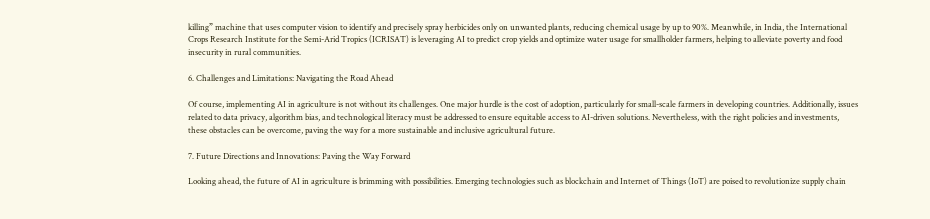killing” machine that uses computer vision to identify and precisely spray herbicides only on unwanted plants, reducing chemical usage by up to 90%. Meanwhile, in India, the International Crops Research Institute for the Semi-Arid Tropics (ICRISAT) is leveraging AI to predict crop yields and optimize water usage for smallholder farmers, helping to alleviate poverty and food insecurity in rural communities.

6. Challenges and Limitations: Navigating the Road Ahead

Of course, implementing AI in agriculture is not without its challenges. One major hurdle is the cost of adoption, particularly for small-scale farmers in developing countries. Additionally, issues related to data privacy, algorithm bias, and technological literacy must be addressed to ensure equitable access to AI-driven solutions. Nevertheless, with the right policies and investments, these obstacles can be overcome, paving the way for a more sustainable and inclusive agricultural future.

7. Future Directions and Innovations: Paving the Way Forward

Looking ahead, the future of AI in agriculture is brimming with possibilities. Emerging technologies such as blockchain and Internet of Things (IoT) are poised to revolutionize supply chain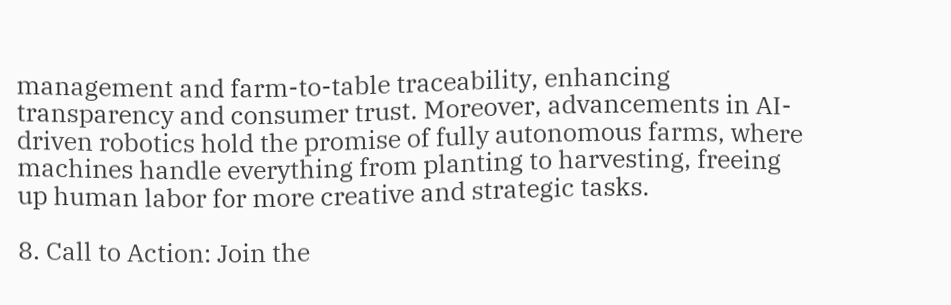management and farm-to-table traceability, enhancing transparency and consumer trust. Moreover, advancements in AI-driven robotics hold the promise of fully autonomous farms, where machines handle everything from planting to harvesting, freeing up human labor for more creative and strategic tasks.

8. Call to Action: Join the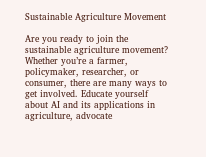Sustainable Agriculture Movement

Are you ready to join the sustainable agriculture movement? Whether you’re a farmer, policymaker, researcher, or consumer, there are many ways to get involved. Educate yourself about AI and its applications in agriculture, advocate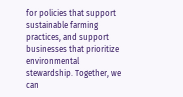for policies that support sustainable farming practices, and support businesses that prioritize environmental stewardship. Together, we can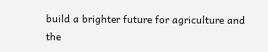build a brighter future for agriculture and the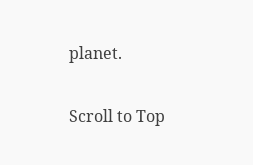planet.

Scroll to Top